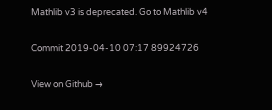Mathlib v3 is deprecated. Go to Mathlib v4

Commit 2019-04-10 07:17 89924726

View on Github →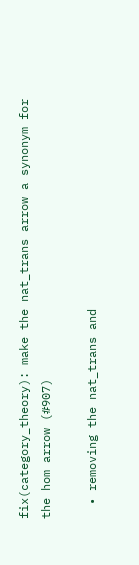fix(category_theory): make the nat_trans arrow a synonym for the hom arrow (#907)

  • removing the nat_trans and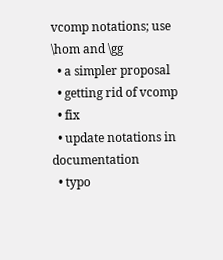vcomp notations; use \hom and \gg
  • a simpler proposal
  • getting rid of vcomp
  • fix
  • update notations in documentation
  • typo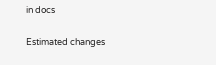in docs

Estimated changes